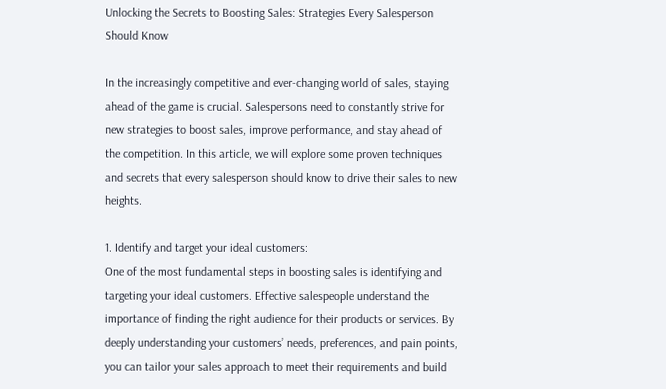Unlocking the Secrets to Boosting Sales: Strategies Every Salesperson Should Know

In the increasingly competitive and ever-changing world of sales, staying ahead of the game is crucial. Salespersons need to constantly strive for new strategies to boost sales, improve performance, and stay ahead of the competition. In this article, we will explore some proven techniques and secrets that every salesperson should know to drive their sales to new heights.

1. Identify and target your ideal customers:
One of the most fundamental steps in boosting sales is identifying and targeting your ideal customers. Effective salespeople understand the importance of finding the right audience for their products or services. By deeply understanding your customers’ needs, preferences, and pain points, you can tailor your sales approach to meet their requirements and build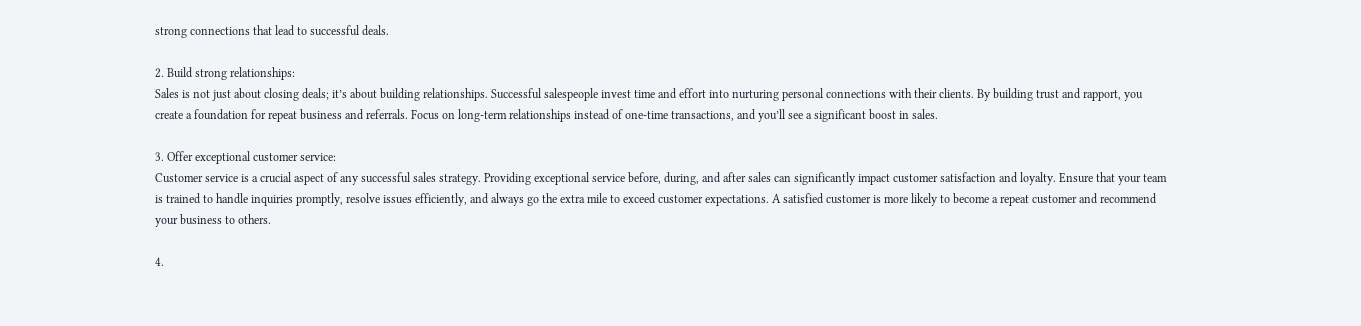strong connections that lead to successful deals.

2. Build strong relationships:
Sales is not just about closing deals; it’s about building relationships. Successful salespeople invest time and effort into nurturing personal connections with their clients. By building trust and rapport, you create a foundation for repeat business and referrals. Focus on long-term relationships instead of one-time transactions, and you’ll see a significant boost in sales.

3. Offer exceptional customer service:
Customer service is a crucial aspect of any successful sales strategy. Providing exceptional service before, during, and after sales can significantly impact customer satisfaction and loyalty. Ensure that your team is trained to handle inquiries promptly, resolve issues efficiently, and always go the extra mile to exceed customer expectations. A satisfied customer is more likely to become a repeat customer and recommend your business to others.

4.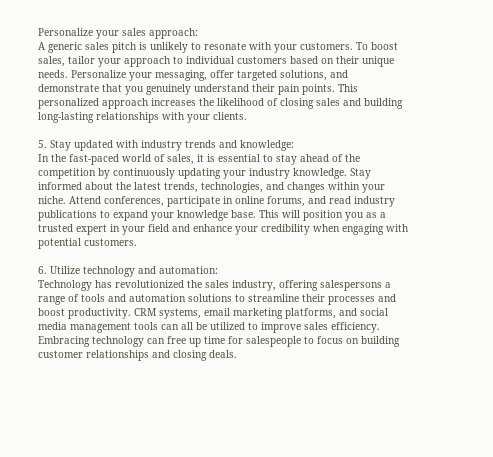Personalize your sales approach:
A generic sales pitch is unlikely to resonate with your customers. To boost sales, tailor your approach to individual customers based on their unique needs. Personalize your messaging, offer targeted solutions, and demonstrate that you genuinely understand their pain points. This personalized approach increases the likelihood of closing sales and building long-lasting relationships with your clients.

5. Stay updated with industry trends and knowledge:
In the fast-paced world of sales, it is essential to stay ahead of the competition by continuously updating your industry knowledge. Stay informed about the latest trends, technologies, and changes within your niche. Attend conferences, participate in online forums, and read industry publications to expand your knowledge base. This will position you as a trusted expert in your field and enhance your credibility when engaging with potential customers.

6. Utilize technology and automation:
Technology has revolutionized the sales industry, offering salespersons a range of tools and automation solutions to streamline their processes and boost productivity. CRM systems, email marketing platforms, and social media management tools can all be utilized to improve sales efficiency. Embracing technology can free up time for salespeople to focus on building customer relationships and closing deals.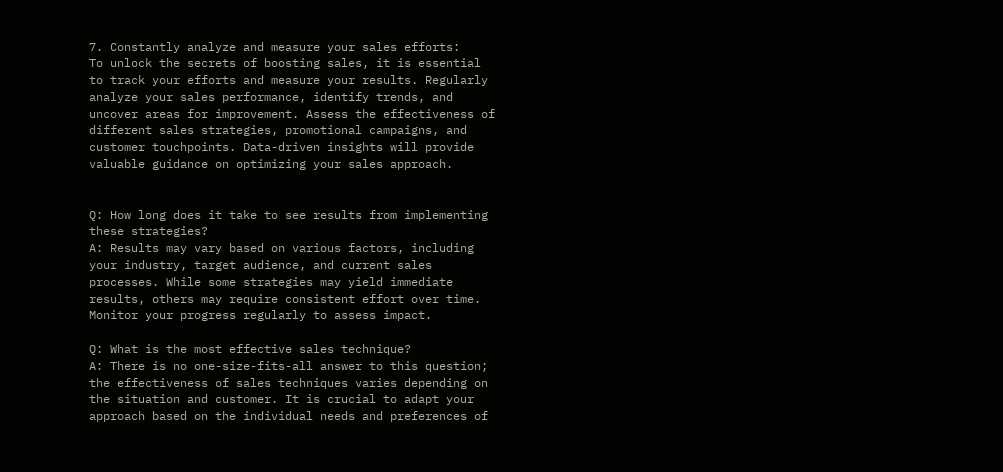7. Constantly analyze and measure your sales efforts:
To unlock the secrets of boosting sales, it is essential to track your efforts and measure your results. Regularly analyze your sales performance, identify trends, and uncover areas for improvement. Assess the effectiveness of different sales strategies, promotional campaigns, and customer touchpoints. Data-driven insights will provide valuable guidance on optimizing your sales approach.


Q: How long does it take to see results from implementing these strategies?
A: Results may vary based on various factors, including your industry, target audience, and current sales processes. While some strategies may yield immediate results, others may require consistent effort over time. Monitor your progress regularly to assess impact.

Q: What is the most effective sales technique?
A: There is no one-size-fits-all answer to this question; the effectiveness of sales techniques varies depending on the situation and customer. It is crucial to adapt your approach based on the individual needs and preferences of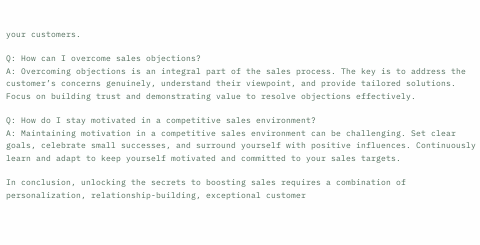your customers.

Q: How can I overcome sales objections?
A: Overcoming objections is an integral part of the sales process. The key is to address the customer’s concerns genuinely, understand their viewpoint, and provide tailored solutions. Focus on building trust and demonstrating value to resolve objections effectively.

Q: How do I stay motivated in a competitive sales environment?
A: Maintaining motivation in a competitive sales environment can be challenging. Set clear goals, celebrate small successes, and surround yourself with positive influences. Continuously learn and adapt to keep yourself motivated and committed to your sales targets.

In conclusion, unlocking the secrets to boosting sales requires a combination of personalization, relationship-building, exceptional customer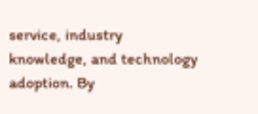service, industry knowledge, and technology adoption. By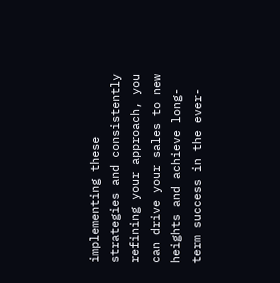implementing these strategies and consistently refining your approach, you can drive your sales to new heights and achieve long-term success in the ever-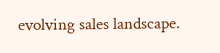evolving sales landscape.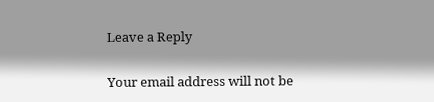Leave a Reply

Your email address will not be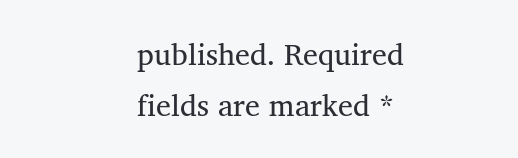published. Required fields are marked *